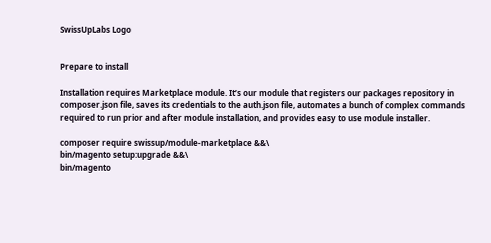SwissUpLabs Logo


Prepare to install

Installation requires Marketplace module. It’s our module that registers our packages repository in composer.json file, saves its credentials to the auth.json file, automates a bunch of complex commands required to run prior and after module installation, and provides easy to use module installer.

composer require swissup/module-marketplace &&\
bin/magento setup:upgrade &&\
bin/magento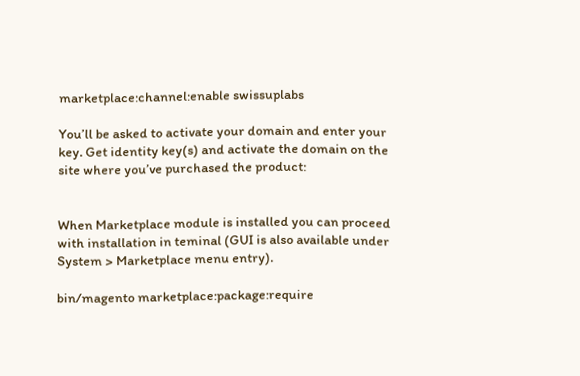marketplace:channel:enable swissuplabs

You’ll be asked to activate your domain and enter your key. Get identity key(s) and activate the domain on the site where you’ve purchased the product:


When Marketplace module is installed you can proceed with installation in teminal (GUI is also available under System > Marketplace menu entry).

bin/magento marketplace:package:require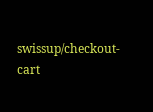swissup/checkout-cart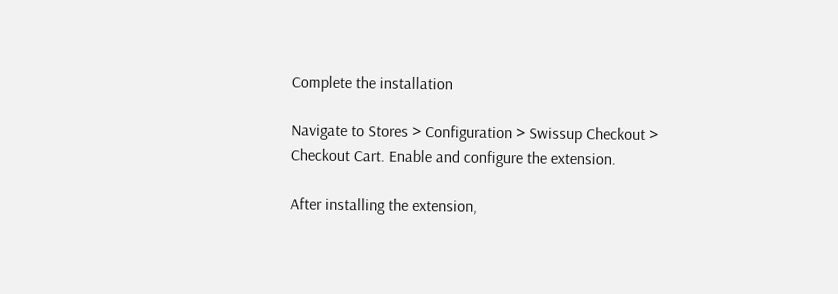Complete the installation

Navigate to Stores > Configuration > Swissup Checkout > Checkout Cart. Enable and configure the extension.

After installing the extension,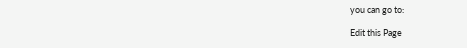you can go to:

Edit this Page